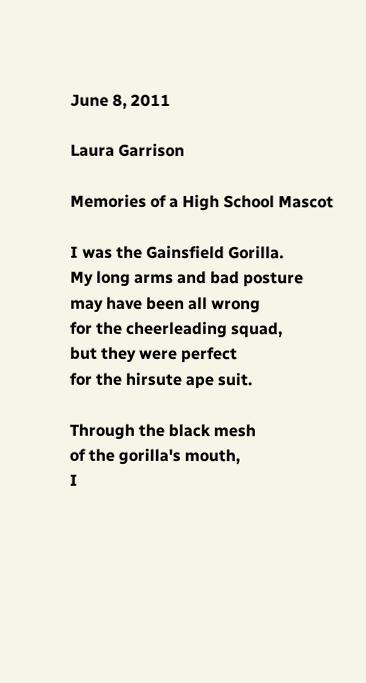June 8, 2011

Laura Garrison

Memories of a High School Mascot

I was the Gainsfield Gorilla.
My long arms and bad posture
may have been all wrong
for the cheerleading squad,
but they were perfect
for the hirsute ape suit.

Through the black mesh
of the gorilla's mouth,
I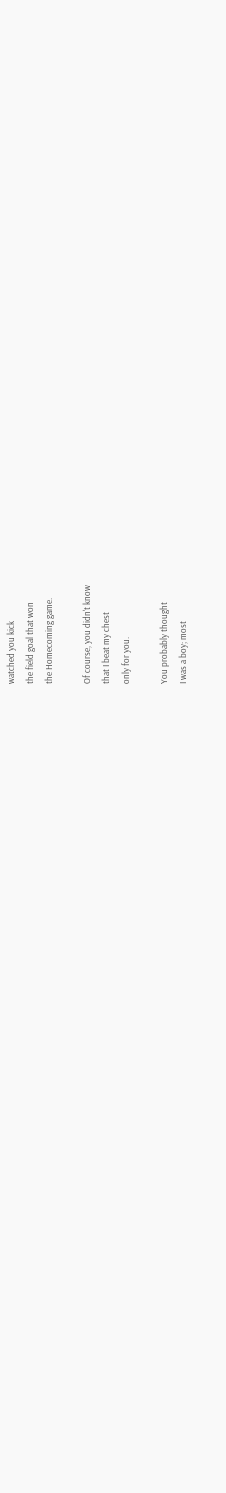watched you kick
the field goal that won
the Homecoming game.

Of course, you didn't know
that I beat my chest
only for you.

You probably thought
I was a boy; most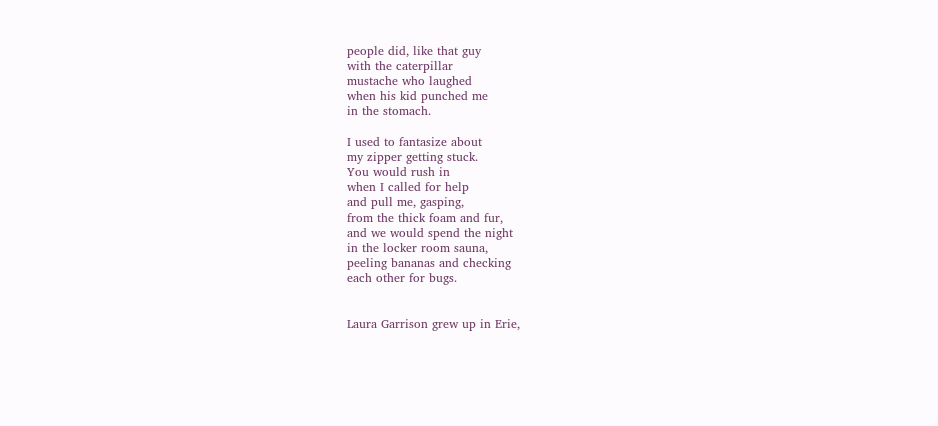people did, like that guy
with the caterpillar
mustache who laughed
when his kid punched me
in the stomach.

I used to fantasize about
my zipper getting stuck.
You would rush in
when I called for help
and pull me, gasping,
from the thick foam and fur,
and we would spend the night
in the locker room sauna,
peeling bananas and checking
each other for bugs.


Laura Garrison grew up in Erie,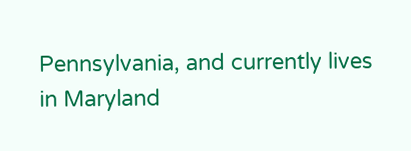Pennsylvania, and currently lives in Maryland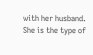with her husband.  She is the type of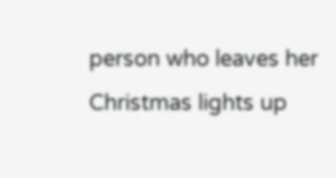person who leaves her Christmas lights up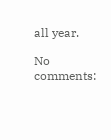all year.

No comments: